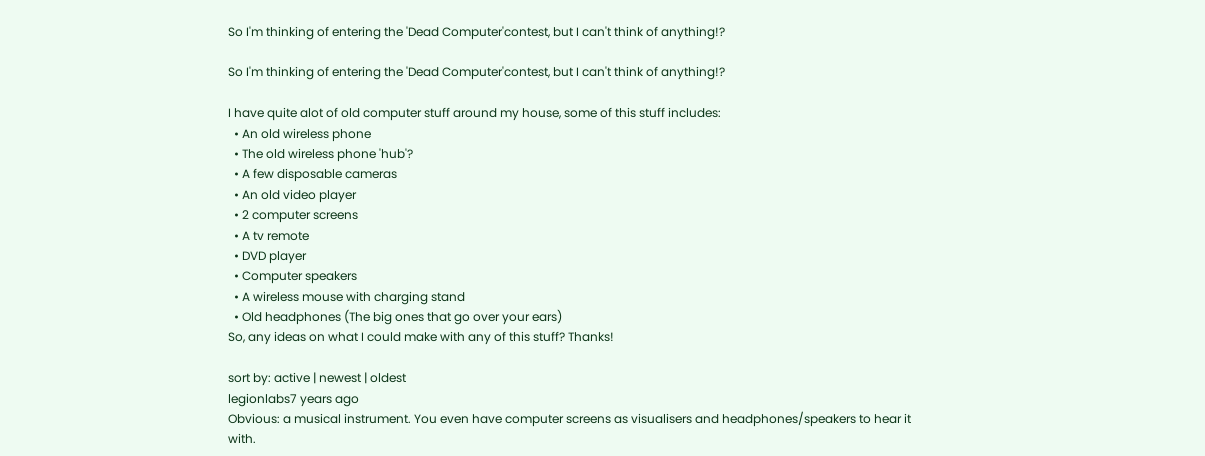So I'm thinking of entering the 'Dead Computer'contest, but I can't think of anything!?

So I'm thinking of entering the 'Dead Computer'contest, but I can't think of anything!?

I have quite alot of old computer stuff around my house, some of this stuff includes:
  • An old wireless phone
  • The old wireless phone 'hub'?
  • A few disposable cameras
  • An old video player
  • 2 computer screens
  • A tv remote
  • DVD player
  • Computer speakers
  • A wireless mouse with charging stand
  • Old headphones (The big ones that go over your ears)
So, any ideas on what I could make with any of this stuff? Thanks!

sort by: active | newest | oldest
legionlabs7 years ago
Obvious: a musical instrument. You even have computer screens as visualisers and headphones/speakers to hear it with.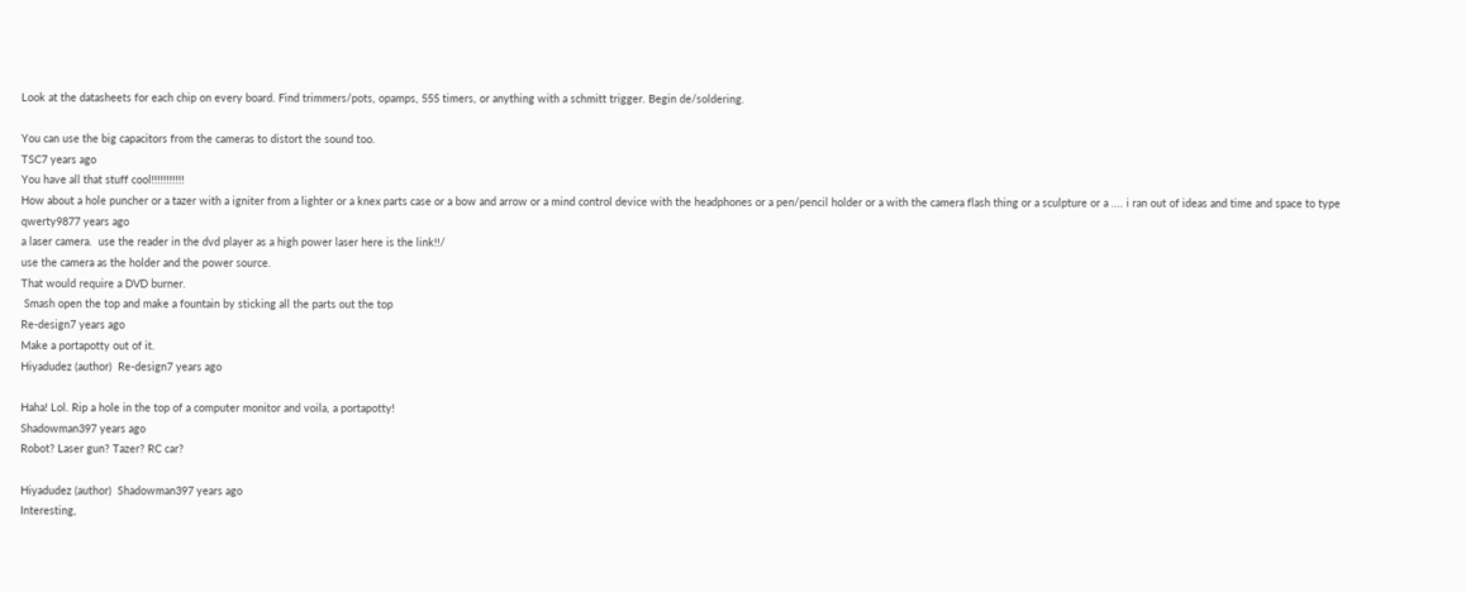Look at the datasheets for each chip on every board. Find trimmers/pots, opamps, 555 timers, or anything with a schmitt trigger. Begin de/soldering.

You can use the big capacitors from the cameras to distort the sound too.
TSC7 years ago
You have all that stuff cool!!!!!!!!!!!
How about a hole puncher or a tazer with a igniter from a lighter or a knex parts case or a bow and arrow or a mind control device with the headphones or a pen/pencil holder or a with the camera flash thing or a sculpture or a .... i ran out of ideas and time and space to type
qwerty9877 years ago
a laser camera.  use the reader in the dvd player as a high power laser here is the link!!/
use the camera as the holder and the power source.
That would require a DVD burner.
 Smash open the top and make a fountain by sticking all the parts out the top
Re-design7 years ago
Make a portapotty out of it.
Hiyadudez (author)  Re-design7 years ago

Haha! Lol. Rip a hole in the top of a computer monitor and voila, a portapotty!
Shadowman397 years ago
Robot? Laser gun? Tazer? RC car?

Hiyadudez (author)  Shadowman397 years ago
Interesting,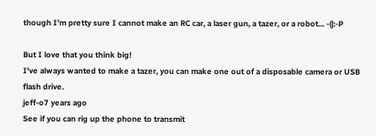though I'm pretty sure I cannot make an RC car, a laser gun, a tazer, or a robot... -(|:-P

But I love that you think big!
I've always wanted to make a tazer, you can make one out of a disposable camera or USB flash drive.
jeff-o7 years ago
See if you can rig up the phone to transmit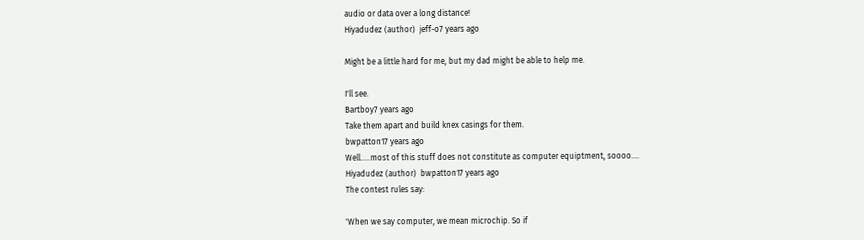audio or data over a long distance!
Hiyadudez (author)  jeff-o7 years ago

Might be a little hard for me, but my dad might be able to help me.

I'll see.
Bartboy7 years ago
Take them apart and build knex casings for them.
bwpatton17 years ago
Well.....most of this stuff does not constitute as computer equiptment, soooo....
Hiyadudez (author)  bwpatton17 years ago
The contest rules say:

'When we say computer, we mean microchip. So if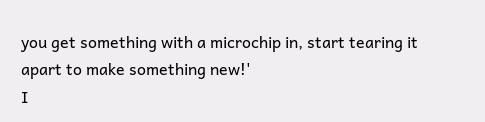you get something with a microchip in, start tearing it apart to make something new!'
I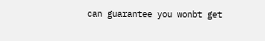can guarantee you wonbt get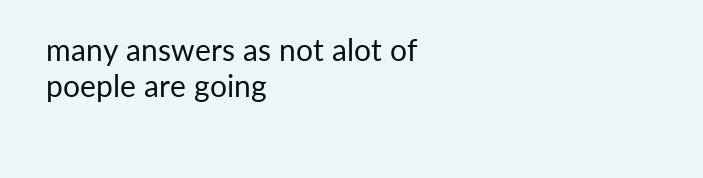many answers as not alot of poeple are going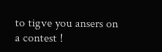to tigve you ansers on a contest !